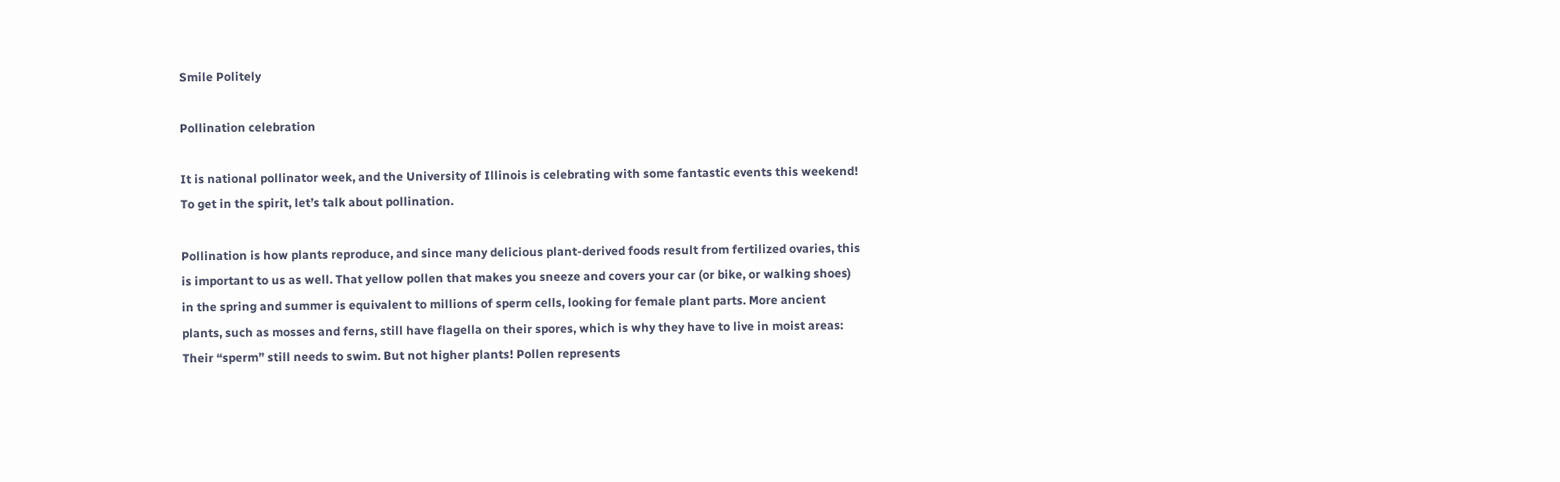Smile Politely

Pollination celebration

It is national pollinator week, and the University of Illinois is celebrating with some fantastic events this weekend! To get in the spirit, let’s talk about pollination.

Pollination is how plants reproduce, and since many delicious plant-derived foods result from fertilized ovaries, this is important to us as well. That yellow pollen that makes you sneeze and covers your car (or bike, or walking shoes) in the spring and summer is equivalent to millions of sperm cells, looking for female plant parts. More ancient plants, such as mosses and ferns, still have flagella on their spores, which is why they have to live in moist areas: Their “sperm” still needs to swim. But not higher plants! Pollen represents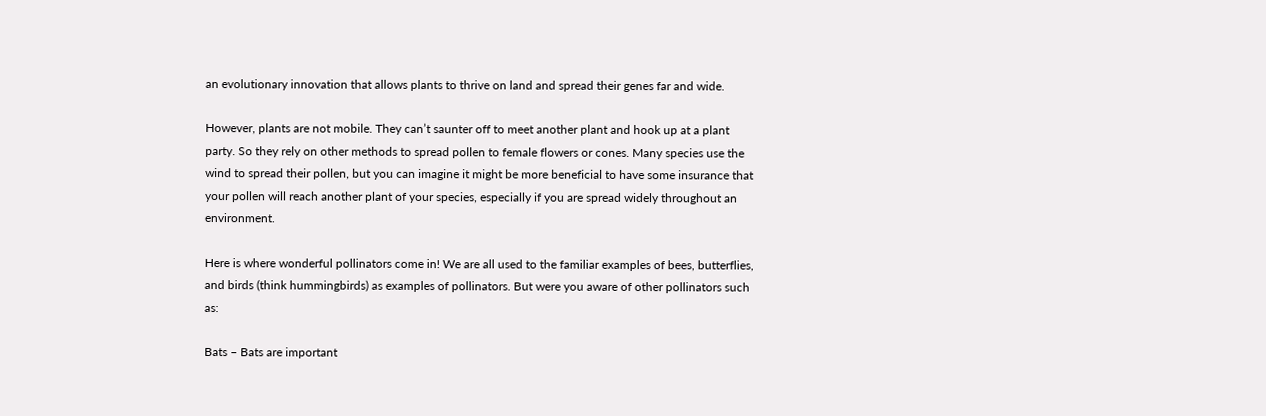an evolutionary innovation that allows plants to thrive on land and spread their genes far and wide.

However, plants are not mobile. They can’t saunter off to meet another plant and hook up at a plant party. So they rely on other methods to spread pollen to female flowers or cones. Many species use the wind to spread their pollen, but you can imagine it might be more beneficial to have some insurance that your pollen will reach another plant of your species, especially if you are spread widely throughout an environment.

Here is where wonderful pollinators come in! We are all used to the familiar examples of bees, butterflies, and birds (think hummingbirds) as examples of pollinators. But were you aware of other pollinators such as:

Bats – Bats are important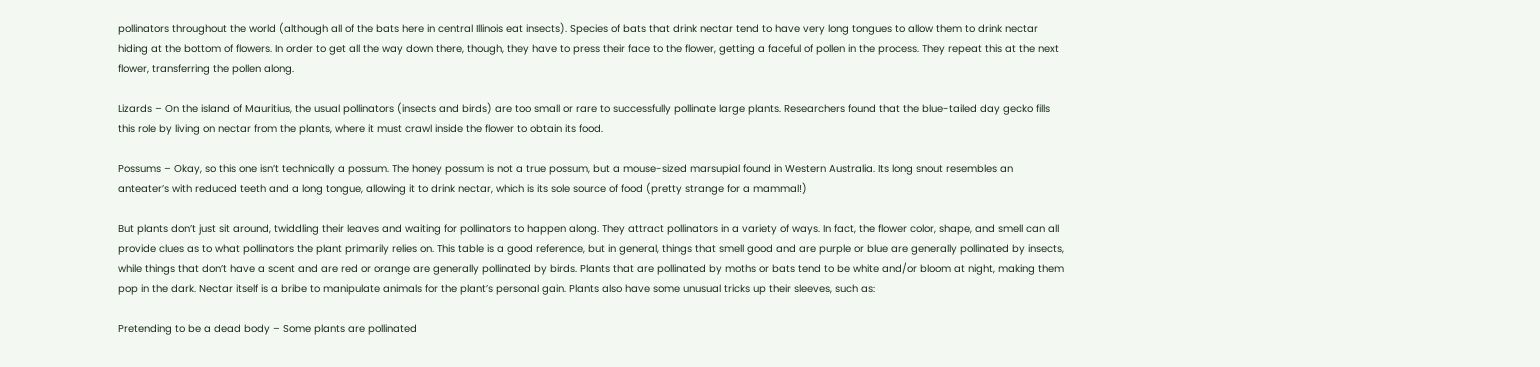pollinators throughout the world (although all of the bats here in central Illinois eat insects). Species of bats that drink nectar tend to have very long tongues to allow them to drink nectar hiding at the bottom of flowers. In order to get all the way down there, though, they have to press their face to the flower, getting a faceful of pollen in the process. They repeat this at the next flower, transferring the pollen along.

Lizards – On the island of Mauritius, the usual pollinators (insects and birds) are too small or rare to successfully pollinate large plants. Researchers found that the blue-tailed day gecko fills this role by living on nectar from the plants, where it must crawl inside the flower to obtain its food.

Possums – Okay, so this one isn’t technically a possum. The honey possum is not a true possum, but a mouse-sized marsupial found in Western Australia. Its long snout resembles an anteater’s with reduced teeth and a long tongue, allowing it to drink nectar, which is its sole source of food (pretty strange for a mammal!)

But plants don’t just sit around, twiddling their leaves and waiting for pollinators to happen along. They attract pollinators in a variety of ways. In fact, the flower color, shape, and smell can all provide clues as to what pollinators the plant primarily relies on. This table is a good reference, but in general, things that smell good and are purple or blue are generally pollinated by insects, while things that don’t have a scent and are red or orange are generally pollinated by birds. Plants that are pollinated by moths or bats tend to be white and/or bloom at night, making them pop in the dark. Nectar itself is a bribe to manipulate animals for the plant’s personal gain. Plants also have some unusual tricks up their sleeves, such as:

Pretending to be a dead body – Some plants are pollinated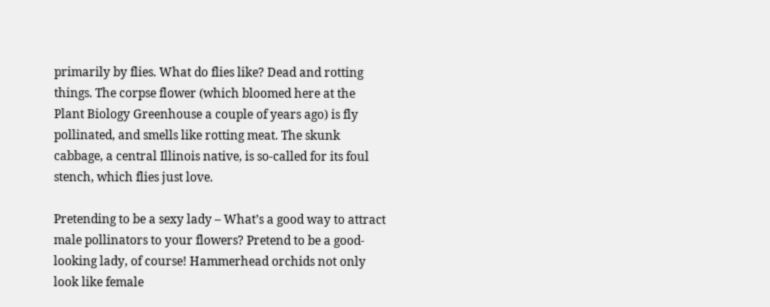primarily by flies. What do flies like? Dead and rotting things. The corpse flower (which bloomed here at the Plant Biology Greenhouse a couple of years ago) is fly pollinated, and smells like rotting meat. The skunk cabbage, a central Illinois native, is so-called for its foul stench, which flies just love.

Pretending to be a sexy lady – What’s a good way to attract male pollinators to your flowers? Pretend to be a good-looking lady, of course! Hammerhead orchids not only look like female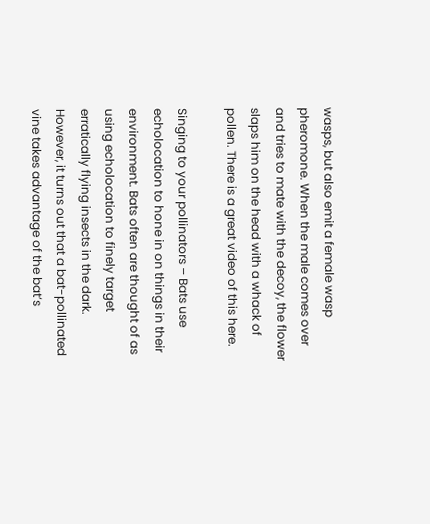wasps, but also emit a female wasp pheromone. When the male comes over and tries to mate with the decoy, the flower slaps him on the head with a whack of pollen. There is a great video of this here.

Singing to your pollinators – Bats use echolocation to hone in on things in their environment. Bats often are thought of as using echolocation to finely target erratically flying insects in the dark. However, it turns out that a bat-pollinated vine takes advantage of the bat’s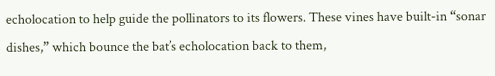echolocation to help guide the pollinators to its flowers. These vines have built-in “sonar dishes,” which bounce the bat’s echolocation back to them,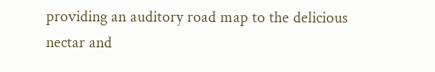providing an auditory road map to the delicious nectar and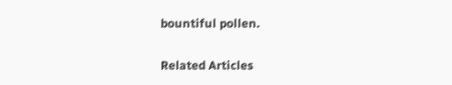bountiful pollen.

Related Articles